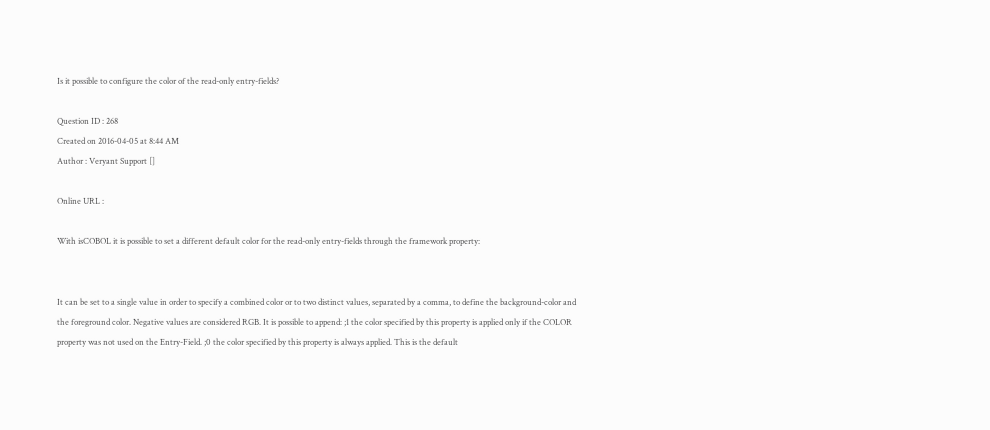Is it possible to configure the color of the read-only entry-fields?

Question ID : 268
Created on 2016-04-05 at 8:44 AM
Author : Veryant Support []

Online URL :

With isCOBOL it is possible to set a different default color for the read-only entry-fields through the framework property:


It can be set to a single value in order to specify a combined color or to two distinct values, separated by a comma, to define the background-color and the foreground color. Negative values are considered RGB. It is possible to append: ;1 the color specified by this property is applied only if the COLOR property was not used on the Entry-Field. ;0 the color specified by this property is always applied. This is the default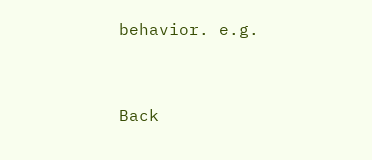behavior. e.g.


Back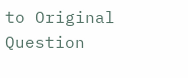to Original Question